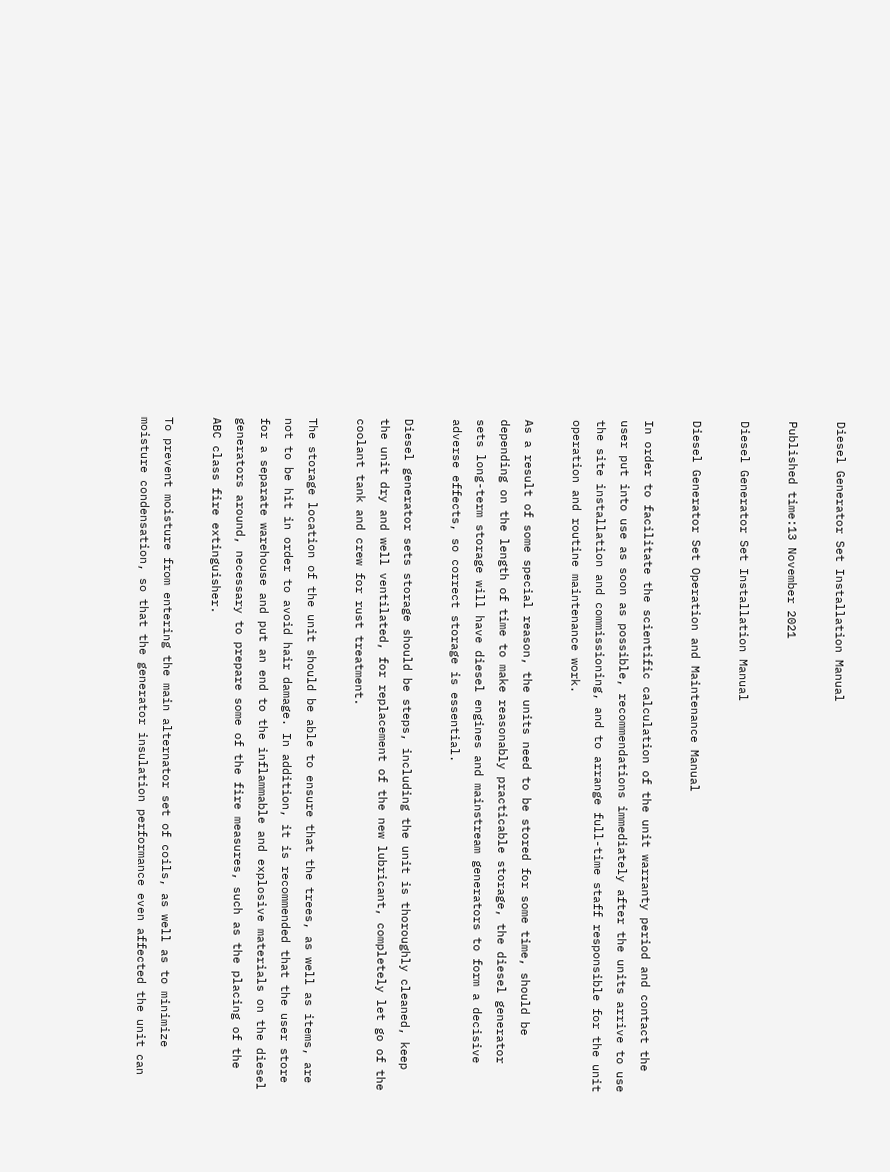Diesel Generator Set Installation Manual

Published time:13 November 2021

Diesel Generator Set Installation Manual

Diesel Generator Set Operation and Maintenance Manual

In order to facilitate the scientific calculation of the unit warranty period and contact the user put into use as soon as possible, recommendations immediately after the units arrive to use the site installation and commissioning, and to arrange full-time staff responsible for the unit operation and routine maintenance work.

As a result of some special reason, the units need to be stored for some time, should be depending on the length of time to make reasonably practicable storage, the diesel generator sets long-term storage will have diesel engines and mainstream generators to form a decisive adverse effects, so correct storage is essential.

Diesel generator sets storage should be steps, including the unit is thoroughly cleaned, keep the unit dry and well ventilated, for replacement of the new lubricant, completely let go of the coolant tank and crew for rust treatment.

The storage location of the unit should be able to ensure that the trees, as well as items, are not to be hit in order to avoid hair damage. In addition, it is recommended that the user store for a separate warehouse and put an end to the inflammable and explosive materials on the diesel generators around, necessary to prepare some of the fire measures, such as the placing of the ABC class fire extinguisher.

To prevent moisture from entering the main alternator set of coils, as well as to minimize moisture condensation, so that the generator insulation performance even affected the unit can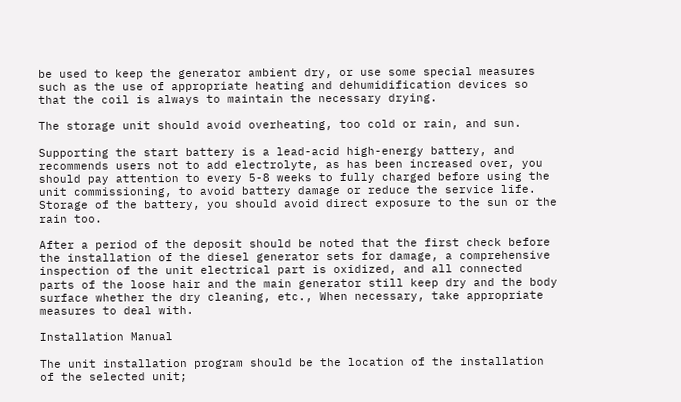be used to keep the generator ambient dry, or use some special measures such as the use of appropriate heating and dehumidification devices so that the coil is always to maintain the necessary drying.

The storage unit should avoid overheating, too cold or rain, and sun.

Supporting the start battery is a lead-acid high-energy battery, and recommends users not to add electrolyte, as has been increased over, you should pay attention to every 5-8 weeks to fully charged before using the unit commissioning, to avoid battery damage or reduce the service life. Storage of the battery, you should avoid direct exposure to the sun or the rain too.

After a period of the deposit should be noted that the first check before the installation of the diesel generator sets for damage, a comprehensive inspection of the unit electrical part is oxidized, and all connected parts of the loose hair and the main generator still keep dry and the body surface whether the dry cleaning, etc., When necessary, take appropriate measures to deal with.

Installation Manual

The unit installation program should be the location of the installation of the selected unit;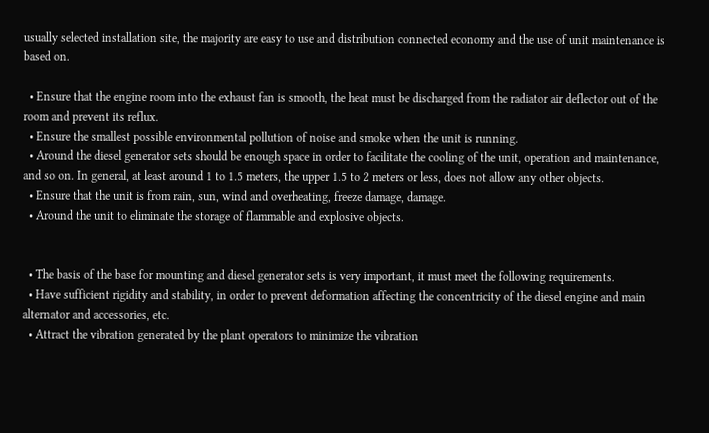usually selected installation site, the majority are easy to use and distribution connected economy and the use of unit maintenance is based on.

  • Ensure that the engine room into the exhaust fan is smooth, the heat must be discharged from the radiator air deflector out of the room and prevent its reflux.
  • Ensure the smallest possible environmental pollution of noise and smoke when the unit is running.
  • Around the diesel generator sets should be enough space in order to facilitate the cooling of the unit, operation and maintenance, and so on. In general, at least around 1 to 1.5 meters, the upper 1.5 to 2 meters or less, does not allow any other objects.
  • Ensure that the unit is from rain, sun, wind and overheating, freeze damage, damage.
  • Around the unit to eliminate the storage of flammable and explosive objects.


  • The basis of the base for mounting and diesel generator sets is very important, it must meet the following requirements.
  • Have sufficient rigidity and stability, in order to prevent deformation affecting the concentricity of the diesel engine and main alternator and accessories, etc.
  • Attract the vibration generated by the plant operators to minimize the vibration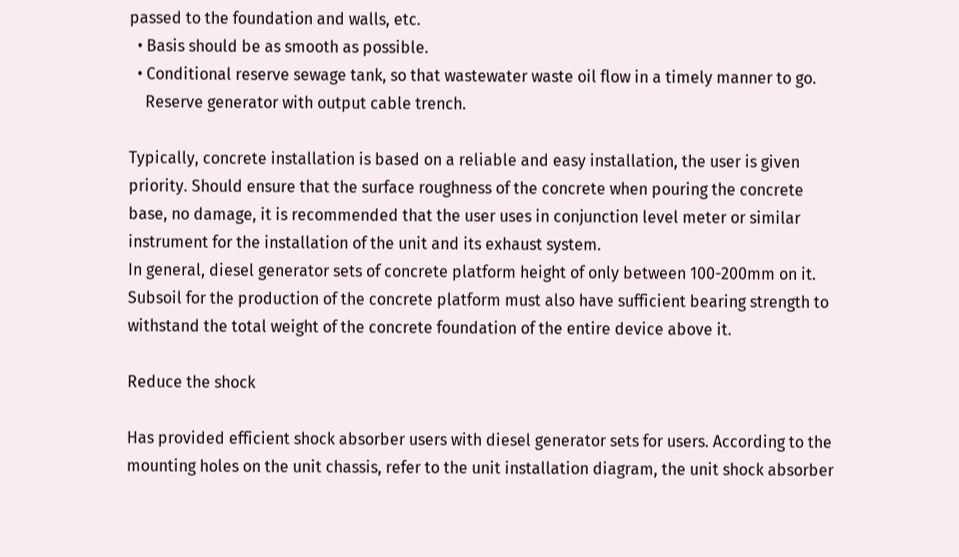passed to the foundation and walls, etc.
  • Basis should be as smooth as possible.
  • Conditional reserve sewage tank, so that wastewater waste oil flow in a timely manner to go.
    Reserve generator with output cable trench.

Typically, concrete installation is based on a reliable and easy installation, the user is given priority. Should ensure that the surface roughness of the concrete when pouring the concrete base, no damage, it is recommended that the user uses in conjunction level meter or similar instrument for the installation of the unit and its exhaust system.
In general, diesel generator sets of concrete platform height of only between 100-200mm on it. Subsoil for the production of the concrete platform must also have sufficient bearing strength to withstand the total weight of the concrete foundation of the entire device above it.

Reduce the shock

Has provided efficient shock absorber users with diesel generator sets for users. According to the mounting holes on the unit chassis, refer to the unit installation diagram, the unit shock absorber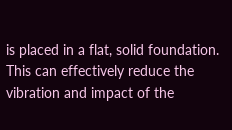is placed in a flat, solid foundation. This can effectively reduce the vibration and impact of the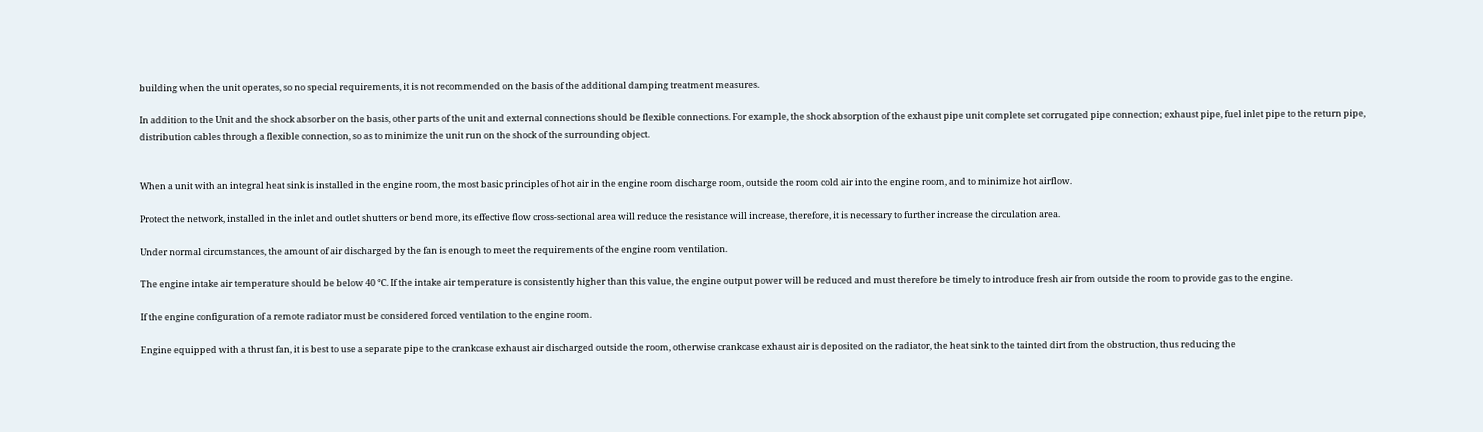building when the unit operates, so no special requirements, it is not recommended on the basis of the additional damping treatment measures.

In addition to the Unit and the shock absorber on the basis, other parts of the unit and external connections should be flexible connections. For example, the shock absorption of the exhaust pipe unit complete set corrugated pipe connection; exhaust pipe, fuel inlet pipe to the return pipe, distribution cables through a flexible connection, so as to minimize the unit run on the shock of the surrounding object.


When a unit with an integral heat sink is installed in the engine room, the most basic principles of hot air in the engine room discharge room, outside the room cold air into the engine room, and to minimize hot airflow.

Protect the network, installed in the inlet and outlet shutters or bend more, its effective flow cross-sectional area will reduce the resistance will increase, therefore, it is necessary to further increase the circulation area.

Under normal circumstances, the amount of air discharged by the fan is enough to meet the requirements of the engine room ventilation.

The engine intake air temperature should be below 40 ℃. If the intake air temperature is consistently higher than this value, the engine output power will be reduced and must therefore be timely to introduce fresh air from outside the room to provide gas to the engine.

If the engine configuration of a remote radiator must be considered forced ventilation to the engine room.

Engine equipped with a thrust fan, it is best to use a separate pipe to the crankcase exhaust air discharged outside the room, otherwise crankcase exhaust air is deposited on the radiator, the heat sink to the tainted dirt from the obstruction, thus reducing the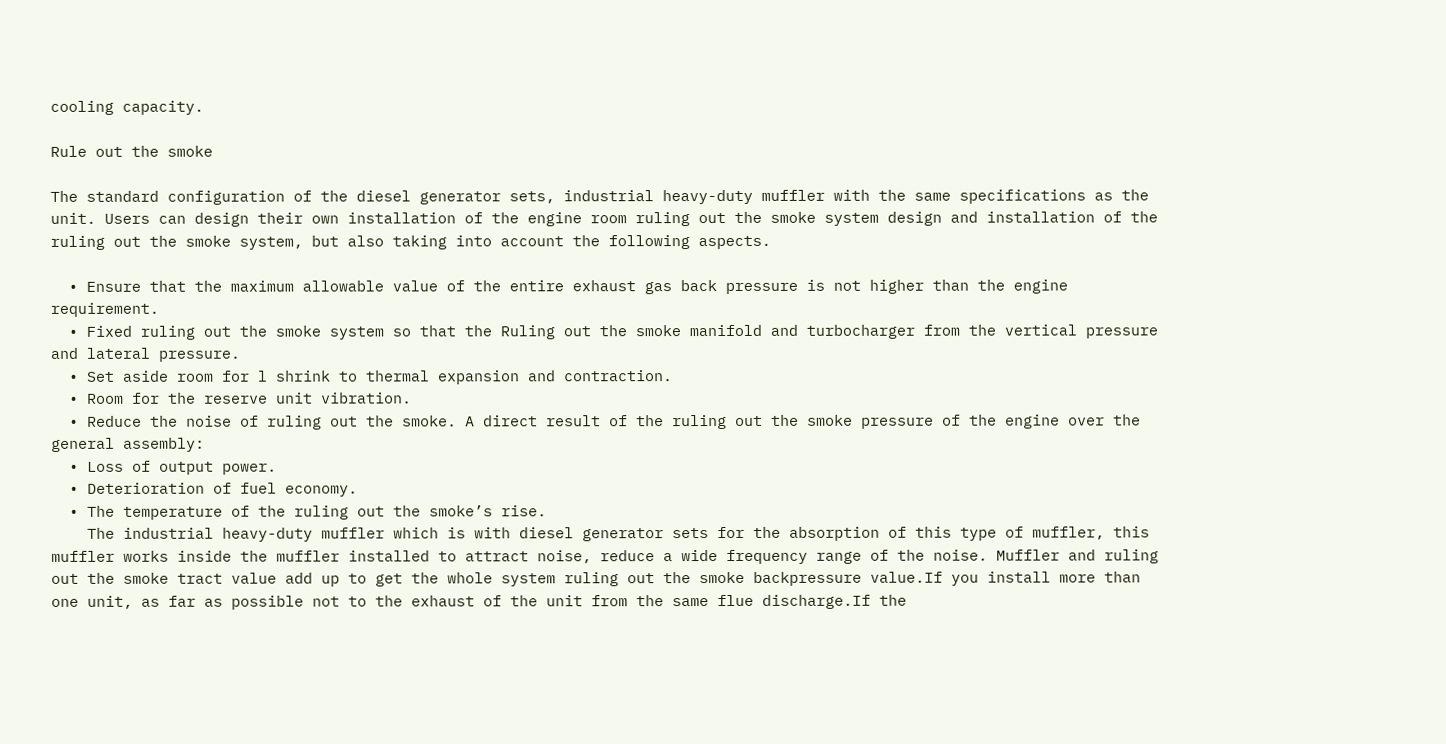cooling capacity.

Rule out the smoke

The standard configuration of the diesel generator sets, industrial heavy-duty muffler with the same specifications as the unit. Users can design their own installation of the engine room ruling out the smoke system design and installation of the ruling out the smoke system, but also taking into account the following aspects.

  • Ensure that the maximum allowable value of the entire exhaust gas back pressure is not higher than the engine requirement.
  • Fixed ruling out the smoke system so that the Ruling out the smoke manifold and turbocharger from the vertical pressure and lateral pressure.
  • Set aside room for l shrink to thermal expansion and contraction.
  • Room for the reserve unit vibration.
  • Reduce the noise of ruling out the smoke. A direct result of the ruling out the smoke pressure of the engine over the general assembly:
  • Loss of output power.
  • Deterioration of fuel economy.
  • The temperature of the ruling out the smoke’s rise.
    The industrial heavy-duty muffler which is with diesel generator sets for the absorption of this type of muffler, this muffler works inside the muffler installed to attract noise, reduce a wide frequency range of the noise. Muffler and ruling out the smoke tract value add up to get the whole system ruling out the smoke backpressure value.If you install more than one unit, as far as possible not to the exhaust of the unit from the same flue discharge.If the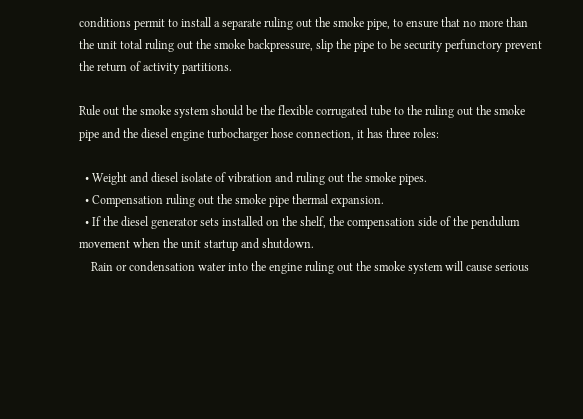conditions permit to install a separate ruling out the smoke pipe, to ensure that no more than the unit total ruling out the smoke backpressure, slip the pipe to be security perfunctory prevent the return of activity partitions.

Rule out the smoke system should be the flexible corrugated tube to the ruling out the smoke pipe and the diesel engine turbocharger hose connection, it has three roles:

  • Weight and diesel isolate of vibration and ruling out the smoke pipes.
  • Compensation ruling out the smoke pipe thermal expansion.
  • If the diesel generator sets installed on the shelf, the compensation side of the pendulum movement when the unit startup and shutdown.
    Rain or condensation water into the engine ruling out the smoke system will cause serious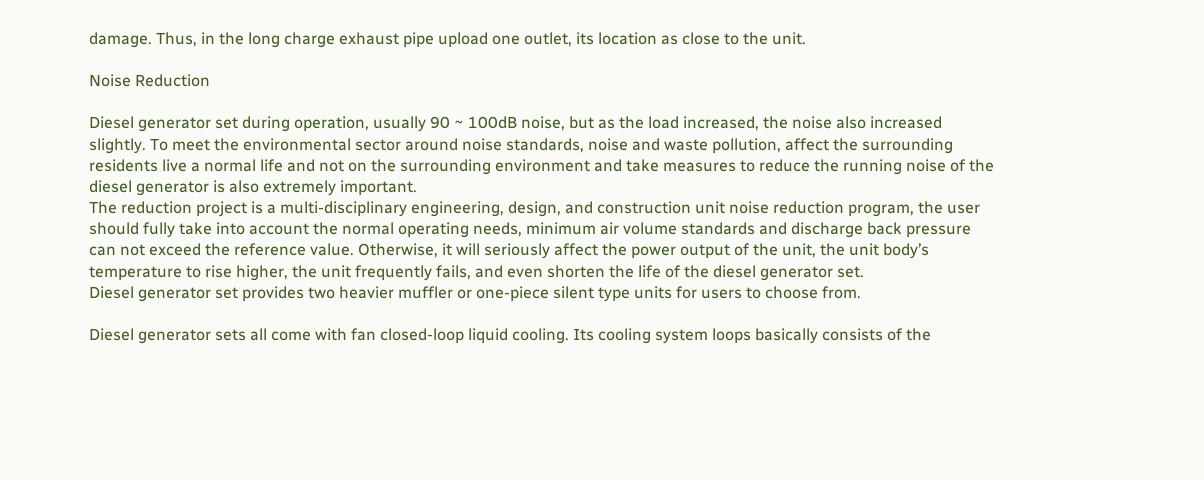damage. Thus, in the long charge exhaust pipe upload one outlet, its location as close to the unit.

Noise Reduction

Diesel generator set during operation, usually 90 ~ 100dB noise, but as the load increased, the noise also increased slightly. To meet the environmental sector around noise standards, noise and waste pollution, affect the surrounding residents live a normal life and not on the surrounding environment and take measures to reduce the running noise of the diesel generator is also extremely important.
The reduction project is a multi-disciplinary engineering, design, and construction unit noise reduction program, the user should fully take into account the normal operating needs, minimum air volume standards and discharge back pressure can not exceed the reference value. Otherwise, it will seriously affect the power output of the unit, the unit body’s temperature to rise higher, the unit frequently fails, and even shorten the life of the diesel generator set.
Diesel generator set provides two heavier muffler or one-piece silent type units for users to choose from.

Diesel generator sets all come with fan closed-loop liquid cooling. Its cooling system loops basically consists of the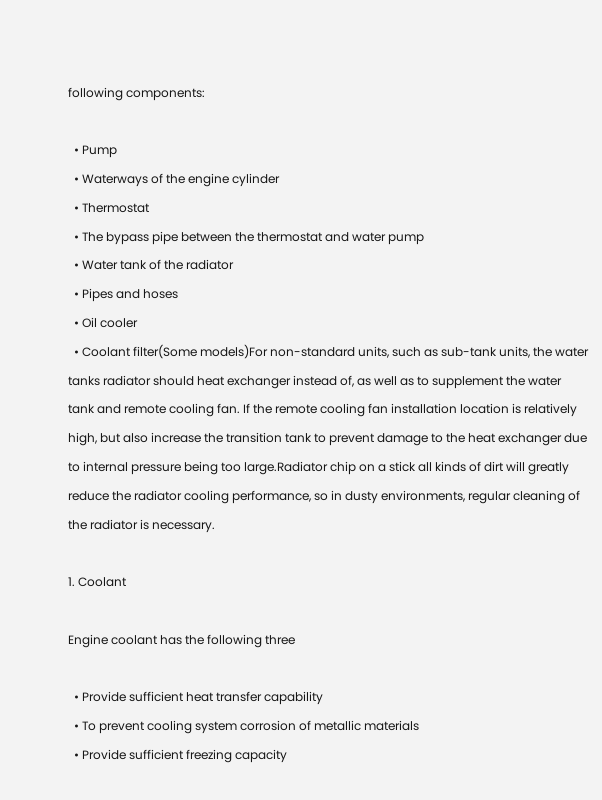following components:

  • Pump
  • Waterways of the engine cylinder
  • Thermostat
  • The bypass pipe between the thermostat and water pump
  • Water tank of the radiator
  • Pipes and hoses
  • Oil cooler
  • Coolant filter(Some models)For non-standard units, such as sub-tank units, the water tanks radiator should heat exchanger instead of, as well as to supplement the water tank and remote cooling fan. If the remote cooling fan installation location is relatively high, but also increase the transition tank to prevent damage to the heat exchanger due to internal pressure being too large.Radiator chip on a stick all kinds of dirt will greatly reduce the radiator cooling performance, so in dusty environments, regular cleaning of the radiator is necessary.

1. Coolant

Engine coolant has the following three

  • Provide sufficient heat transfer capability
  • To prevent cooling system corrosion of metallic materials
  • Provide sufficient freezing capacity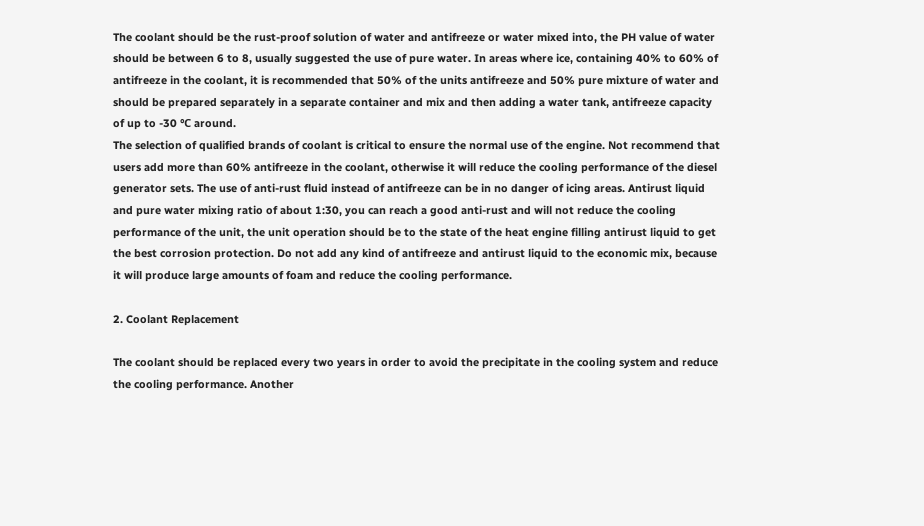The coolant should be the rust-proof solution of water and antifreeze or water mixed into, the PH value of water should be between 6 to 8, usually suggested the use of pure water. In areas where ice, containing 40% to 60% of antifreeze in the coolant, it is recommended that 50% of the units antifreeze and 50% pure mixture of water and should be prepared separately in a separate container and mix and then adding a water tank, antifreeze capacity of up to -30 ℃ around.
The selection of qualified brands of coolant is critical to ensure the normal use of the engine. Not recommend that users add more than 60% antifreeze in the coolant, otherwise it will reduce the cooling performance of the diesel generator sets. The use of anti-rust fluid instead of antifreeze can be in no danger of icing areas. Antirust liquid and pure water mixing ratio of about 1:30, you can reach a good anti-rust and will not reduce the cooling performance of the unit, the unit operation should be to the state of the heat engine filling antirust liquid to get the best corrosion protection. Do not add any kind of antifreeze and antirust liquid to the economic mix, because it will produce large amounts of foam and reduce the cooling performance.

2. Coolant Replacement

The coolant should be replaced every two years in order to avoid the precipitate in the cooling system and reduce the cooling performance. Another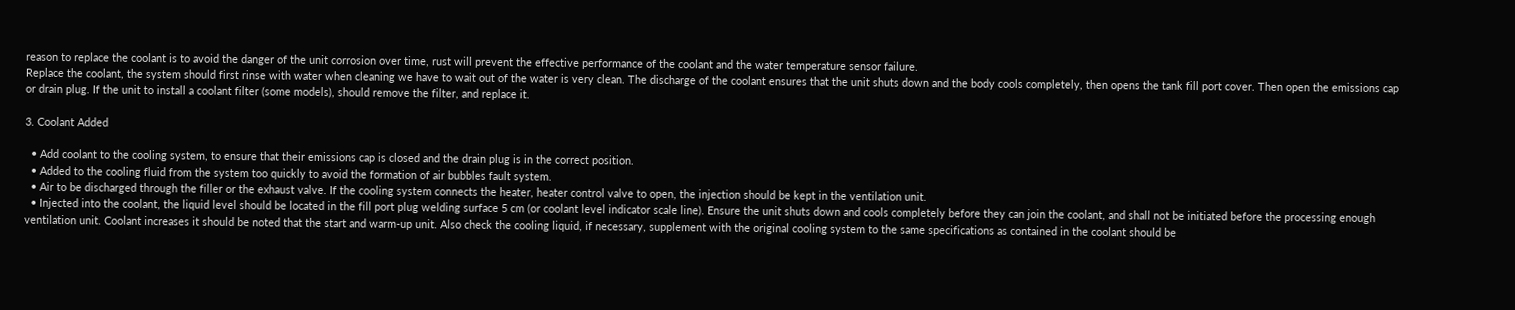reason to replace the coolant is to avoid the danger of the unit corrosion over time, rust will prevent the effective performance of the coolant and the water temperature sensor failure.
Replace the coolant, the system should first rinse with water when cleaning we have to wait out of the water is very clean. The discharge of the coolant ensures that the unit shuts down and the body cools completely, then opens the tank fill port cover. Then open the emissions cap or drain plug. If the unit to install a coolant filter (some models), should remove the filter, and replace it.

3. Coolant Added

  • Add coolant to the cooling system, to ensure that their emissions cap is closed and the drain plug is in the correct position.
  • Added to the cooling fluid from the system too quickly to avoid the formation of air bubbles fault system.
  • Air to be discharged through the filler or the exhaust valve. If the cooling system connects the heater, heater control valve to open, the injection should be kept in the ventilation unit.
  • Injected into the coolant, the liquid level should be located in the fill port plug welding surface 5 cm (or coolant level indicator scale line). Ensure the unit shuts down and cools completely before they can join the coolant, and shall not be initiated before the processing enough ventilation unit. Coolant increases it should be noted that the start and warm-up unit. Also check the cooling liquid, if necessary, supplement with the original cooling system to the same specifications as contained in the coolant should be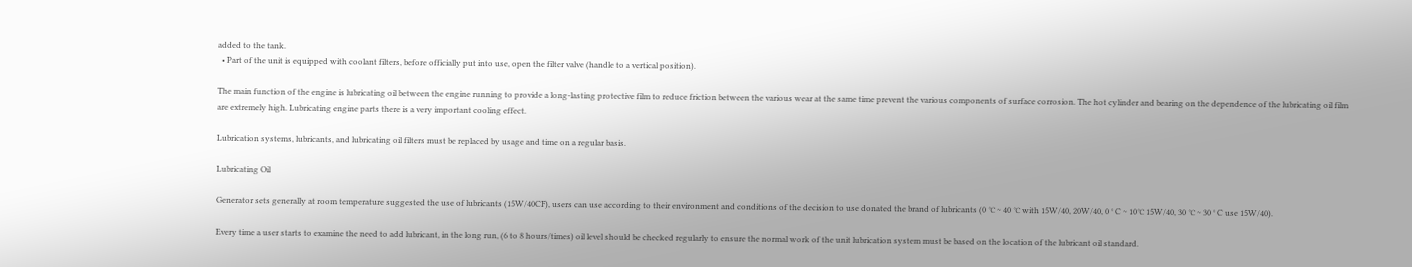added to the tank.
  • Part of the unit is equipped with coolant filters, before officially put into use, open the filter valve (handle to a vertical position).

The main function of the engine is lubricating oil between the engine running to provide a long-lasting protective film to reduce friction between the various wear at the same time prevent the various components of surface corrosion. The hot cylinder and bearing on the dependence of the lubricating oil film are extremely high. Lubricating engine parts there is a very important cooling effect.

Lubrication systems, lubricants, and lubricating oil filters must be replaced by usage and time on a regular basis.

Lubricating Oil

Generator sets generally at room temperature suggested the use of lubricants (15W/40CF), users can use according to their environment and conditions of the decision to use donated the brand of lubricants (0 ℃ ~ 40 ℃ with 15W/40, 20W/40, 0 ° C ~ 10℃ 15W/40, 30 ℃ ~ 30 ° C use 15W/40).

Every time a user starts to examine the need to add lubricant, in the long run, (6 to 8 hours/times) oil level should be checked regularly to ensure the normal work of the unit lubrication system must be based on the location of the lubricant oil standard.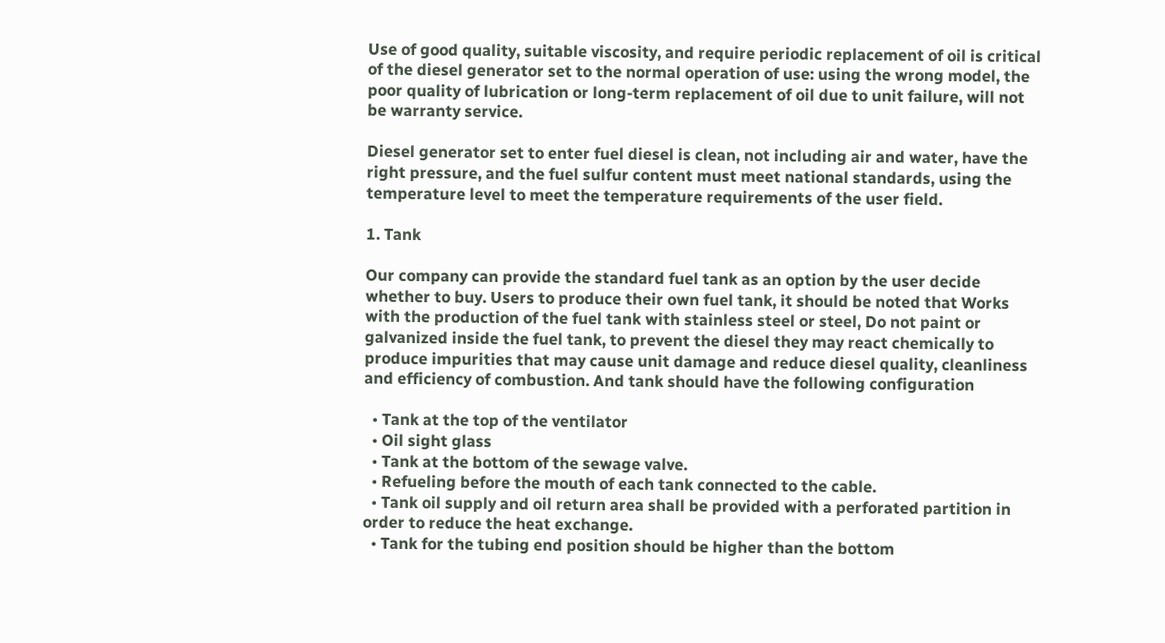Use of good quality, suitable viscosity, and require periodic replacement of oil is critical of the diesel generator set to the normal operation of use: using the wrong model, the poor quality of lubrication or long-term replacement of oil due to unit failure, will not be warranty service.

Diesel generator set to enter fuel diesel is clean, not including air and water, have the right pressure, and the fuel sulfur content must meet national standards, using the temperature level to meet the temperature requirements of the user field.

1. Tank

Our company can provide the standard fuel tank as an option by the user decide whether to buy. Users to produce their own fuel tank, it should be noted that Works with the production of the fuel tank with stainless steel or steel, Do not paint or galvanized inside the fuel tank, to prevent the diesel they may react chemically to produce impurities that may cause unit damage and reduce diesel quality, cleanliness and efficiency of combustion. And tank should have the following configuration

  • Tank at the top of the ventilator
  • Oil sight glass
  • Tank at the bottom of the sewage valve.
  • Refueling before the mouth of each tank connected to the cable.
  • Tank oil supply and oil return area shall be provided with a perforated partition in order to reduce the heat exchange.
  • Tank for the tubing end position should be higher than the bottom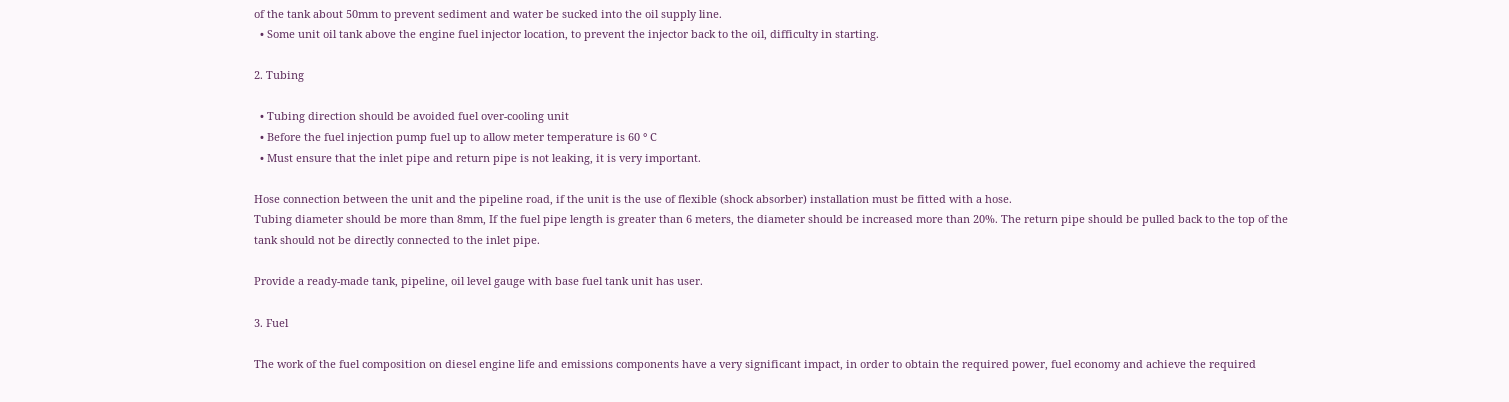of the tank about 50mm to prevent sediment and water be sucked into the oil supply line.
  • Some unit oil tank above the engine fuel injector location, to prevent the injector back to the oil, difficulty in starting.

2. Tubing

  • Tubing direction should be avoided fuel over-cooling unit
  • Before the fuel injection pump fuel up to allow meter temperature is 60 ° C
  • Must ensure that the inlet pipe and return pipe is not leaking, it is very important.

Hose connection between the unit and the pipeline road, if the unit is the use of flexible (shock absorber) installation must be fitted with a hose.
Tubing diameter should be more than 8mm, If the fuel pipe length is greater than 6 meters, the diameter should be increased more than 20%. The return pipe should be pulled back to the top of the tank should not be directly connected to the inlet pipe.

Provide a ready-made tank, pipeline, oil level gauge with base fuel tank unit has user.

3. Fuel

The work of the fuel composition on diesel engine life and emissions components have a very significant impact, in order to obtain the required power, fuel economy and achieve the required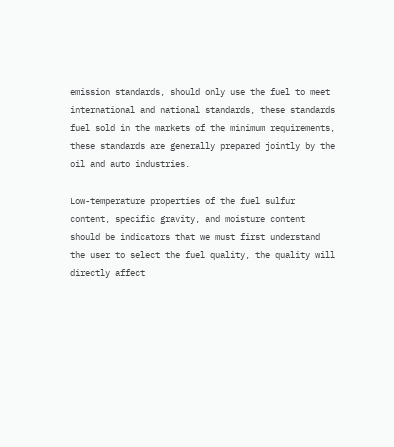emission standards, should only use the fuel to meet international and national standards, these standards fuel sold in the markets of the minimum requirements, these standards are generally prepared jointly by the oil and auto industries.

Low-temperature properties of the fuel sulfur content, specific gravity, and moisture content should be indicators that we must first understand the user to select the fuel quality, the quality will directly affect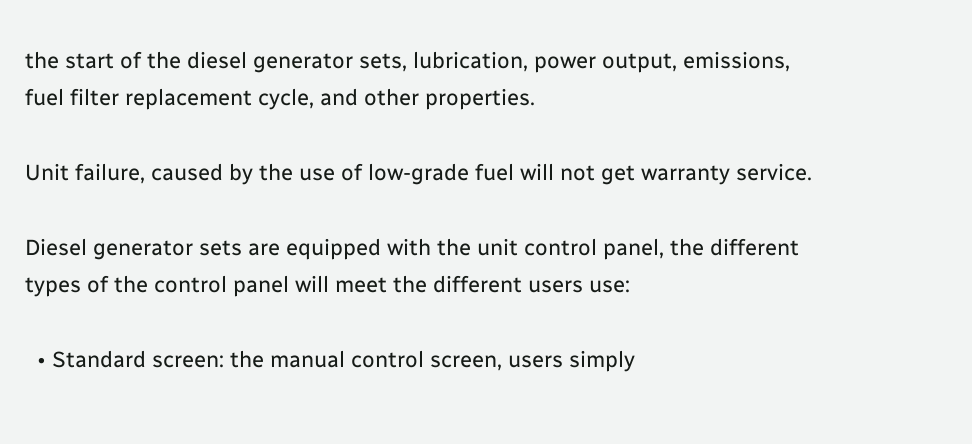the start of the diesel generator sets, lubrication, power output, emissions, fuel filter replacement cycle, and other properties.

Unit failure, caused by the use of low-grade fuel will not get warranty service.

Diesel generator sets are equipped with the unit control panel, the different types of the control panel will meet the different users use:

  • Standard screen: the manual control screen, users simply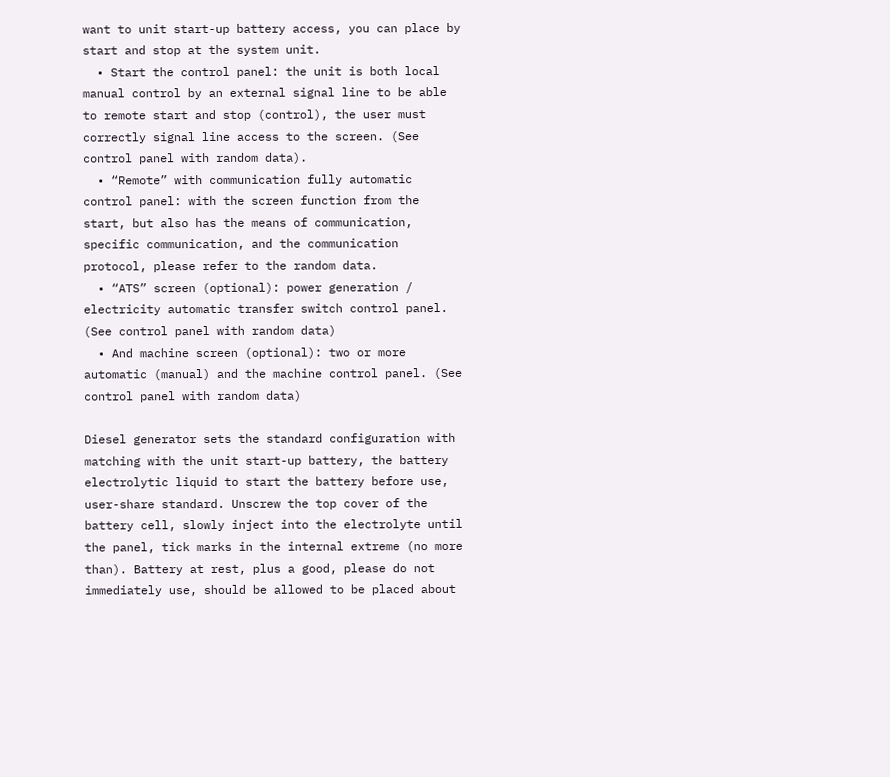want to unit start-up battery access, you can place by start and stop at the system unit.
  • Start the control panel: the unit is both local manual control by an external signal line to be able to remote start and stop (control), the user must correctly signal line access to the screen. (See control panel with random data).
  • “Remote” with communication fully automatic control panel: with the screen function from the start, but also has the means of communication, specific communication, and the communication protocol, please refer to the random data.
  • “ATS” screen (optional): power generation / electricity automatic transfer switch control panel. (See control panel with random data)
  • And machine screen (optional): two or more automatic (manual) and the machine control panel. (See control panel with random data)

Diesel generator sets the standard configuration with matching with the unit start-up battery, the battery electrolytic liquid to start the battery before use, user-share standard. Unscrew the top cover of the battery cell, slowly inject into the electrolyte until the panel, tick marks in the internal extreme (no more than). Battery at rest, plus a good, please do not immediately use, should be allowed to be placed about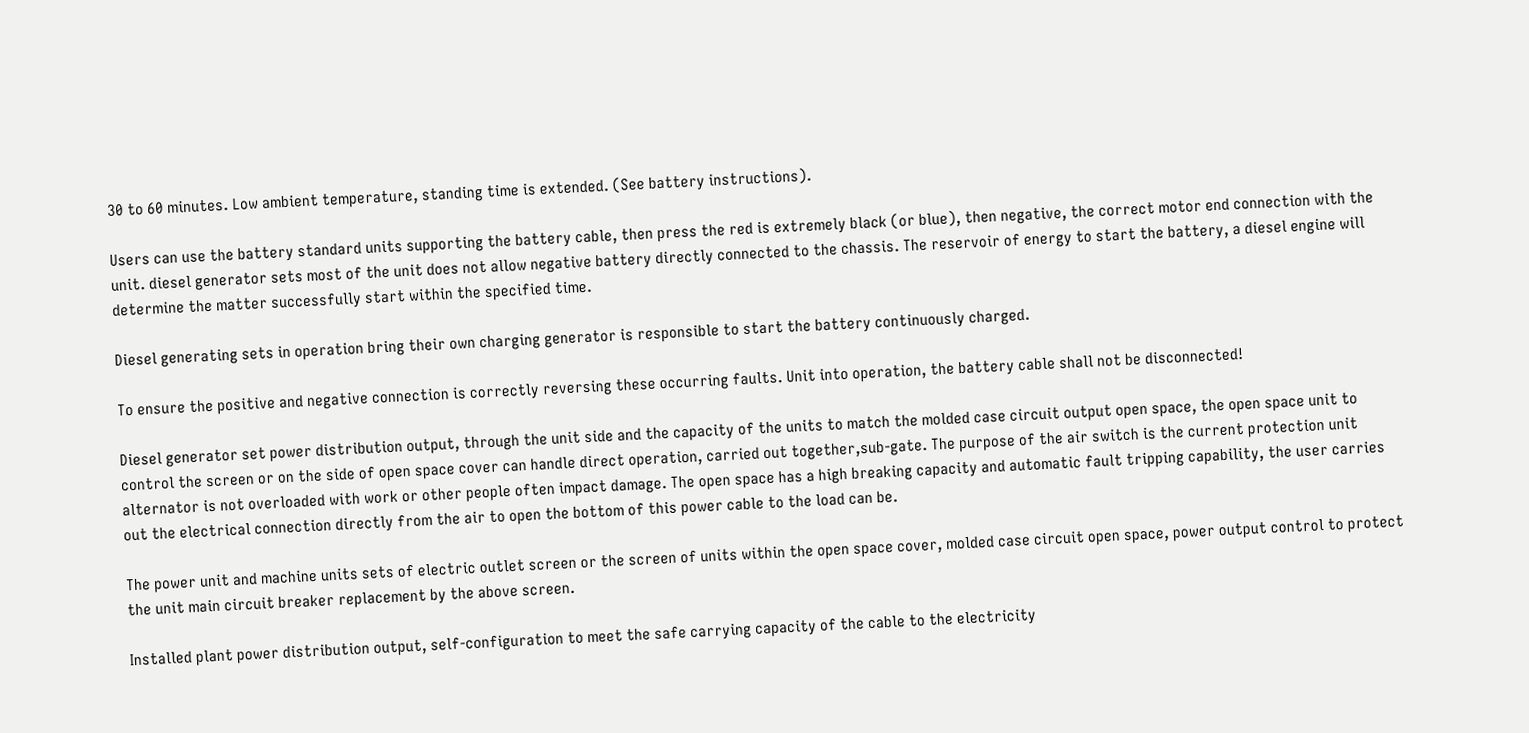30 to 60 minutes. Low ambient temperature, standing time is extended. (See battery instructions).

Users can use the battery standard units supporting the battery cable, then press the red is extremely black (or blue), then negative, the correct motor end connection with the unit. diesel generator sets most of the unit does not allow negative battery directly connected to the chassis. The reservoir of energy to start the battery, a diesel engine will determine the matter successfully start within the specified time.

Diesel generating sets in operation bring their own charging generator is responsible to start the battery continuously charged.

To ensure the positive and negative connection is correctly reversing these occurring faults. Unit into operation, the battery cable shall not be disconnected!

Diesel generator set power distribution output, through the unit side and the capacity of the units to match the molded case circuit output open space, the open space unit to control the screen or on the side of open space cover can handle direct operation, carried out together,sub-gate. The purpose of the air switch is the current protection unit alternator is not overloaded with work or other people often impact damage. The open space has a high breaking capacity and automatic fault tripping capability, the user carries out the electrical connection directly from the air to open the bottom of this power cable to the load can be.

The power unit and machine units sets of electric outlet screen or the screen of units within the open space cover, molded case circuit open space, power output control to protect the unit main circuit breaker replacement by the above screen.

Installed plant power distribution output, self-configuration to meet the safe carrying capacity of the cable to the electricity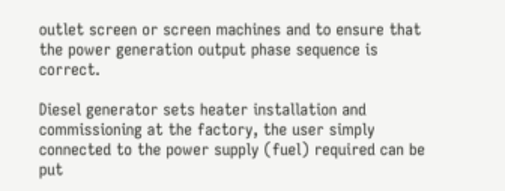outlet screen or screen machines and to ensure that the power generation output phase sequence is correct.

Diesel generator sets heater installation and commissioning at the factory, the user simply connected to the power supply (fuel) required can be put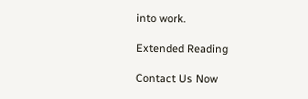into work.

Extended Reading

Contact Us Now